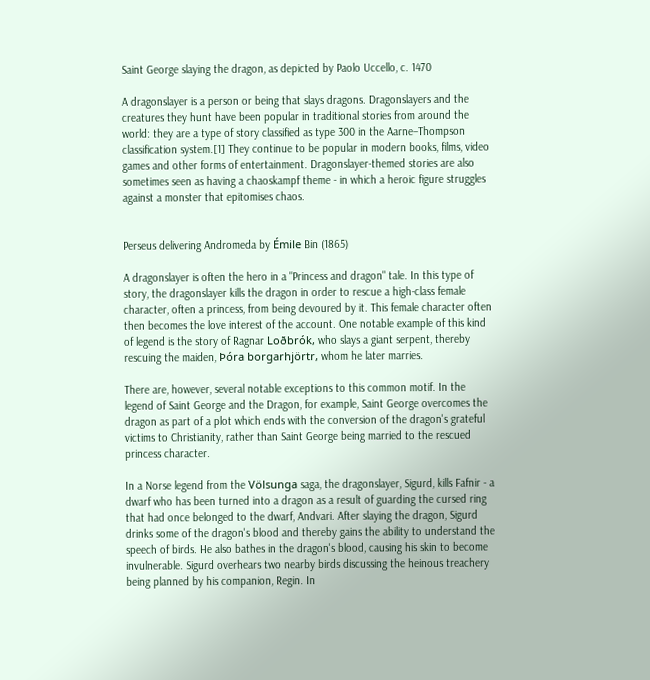Saint George slaying the dragon, as depicted by Paolo Uccello, c. 1470

A dragonslayer is a person or being that slays dragons. Dragonslayers and the creatures they hunt have been popular in traditional stories from around the world: they are a type of story classified as type 300 in the Aarne–Thompson classification system.[1] They continue to be popular in modern books, films, video games and other forms of entertainment. Dragonslayer-themed stories are also sometimes seen as having a chaoskampf theme - in which a heroic figure struggles against a monster that epitomises chaos.


Perseus delivering Andromeda by Émile Bin (1865)

A dragonslayer is often the hero in a "Princess and dragon" tale. In this type of story, the dragonslayer kills the dragon in order to rescue a high-class female character, often a princess, from being devoured by it. This female character often then becomes the love interest of the account. One notable example of this kind of legend is the story of Ragnar Loðbrók, who slays a giant serpent, thereby rescuing the maiden, Þóra borgarhjörtr, whom he later marries.

There are, however, several notable exceptions to this common motif. In the legend of Saint George and the Dragon, for example, Saint George overcomes the dragon as part of a plot which ends with the conversion of the dragon's grateful victims to Christianity, rather than Saint George being married to the rescued princess character.

In a Norse legend from the Völsunga saga, the dragonslayer, Sigurd, kills Fafnir - a dwarf who has been turned into a dragon as a result of guarding the cursed ring that had once belonged to the dwarf, Andvari. After slaying the dragon, Sigurd drinks some of the dragon's blood and thereby gains the ability to understand the speech of birds. He also bathes in the dragon's blood, causing his skin to become invulnerable. Sigurd overhears two nearby birds discussing the heinous treachery being planned by his companion, Regin. In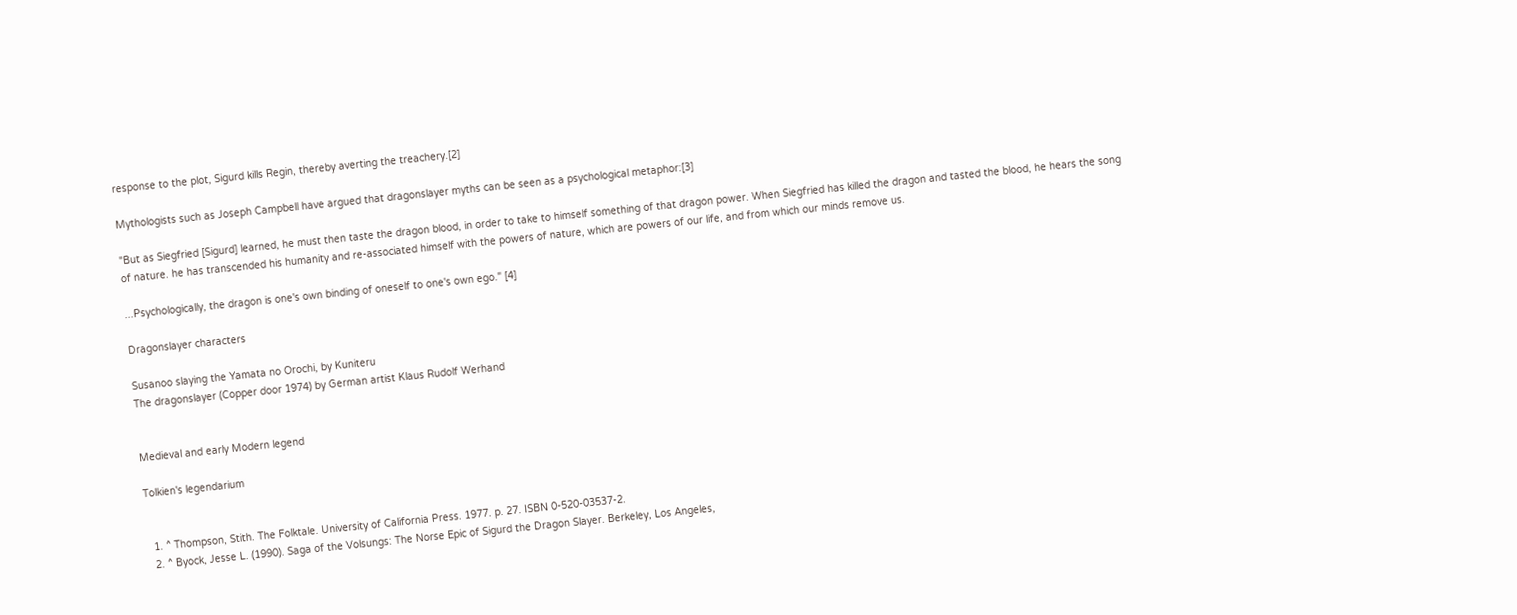response to the plot, Sigurd kills Regin, thereby averting the treachery.[2]

Mythologists such as Joseph Campbell have argued that dragonslayer myths can be seen as a psychological metaphor:[3]

"But as Siegfried [Sigurd] learned, he must then taste the dragon blood, in order to take to himself something of that dragon power. When Siegfried has killed the dragon and tasted the blood, he hears the song of nature. he has transcended his humanity and re-associated himself with the powers of nature, which are powers of our life, and from which our minds remove us.

...Psychologically, the dragon is one's own binding of oneself to one's own ego." [4]

Dragonslayer characters

Susanoo slaying the Yamata no Orochi, by Kuniteru
The dragonslayer (Copper door 1974) by German artist Klaus Rudolf Werhand


Medieval and early Modern legend

Tolkien's legendarium


  1. ^ Thompson, Stith. The Folktale. University of California Press. 1977. p. 27. ISBN 0-520-03537-2.
  2. ^ Byock, Jesse L. (1990). Saga of the Volsungs: The Norse Epic of Sigurd the Dragon Slayer. Berkeley, Los Angeles,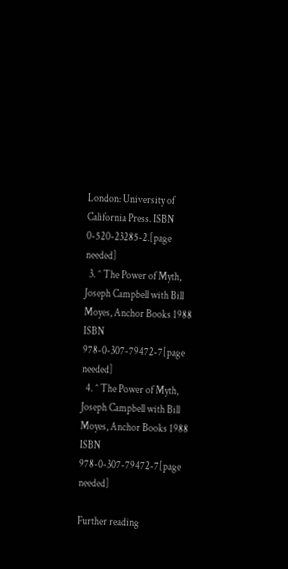London: University of California Press. ISBN 0-520-23285-2.[page needed]
  3. ^ The Power of Myth, Joseph Campbell with Bill Moyes, Anchor Books 1988 ISBN 978-0-307-79472-7[page needed]
  4. ^ The Power of Myth, Joseph Campbell with Bill Moyes, Anchor Books 1988 ISBN 978-0-307-79472-7[page needed]

Further reading